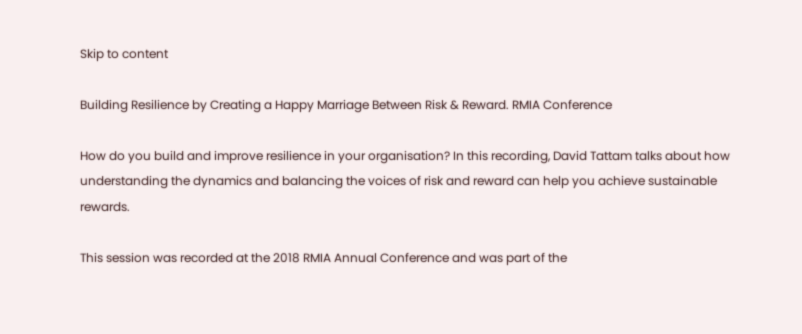Skip to content

Building Resilience by Creating a Happy Marriage Between Risk & Reward. RMIA Conference

How do you build and improve resilience in your organisation? In this recording, David Tattam talks about how understanding the dynamics and balancing the voices of risk and reward can help you achieve sustainable rewards.

This session was recorded at the 2018 RMIA Annual Conference and was part of the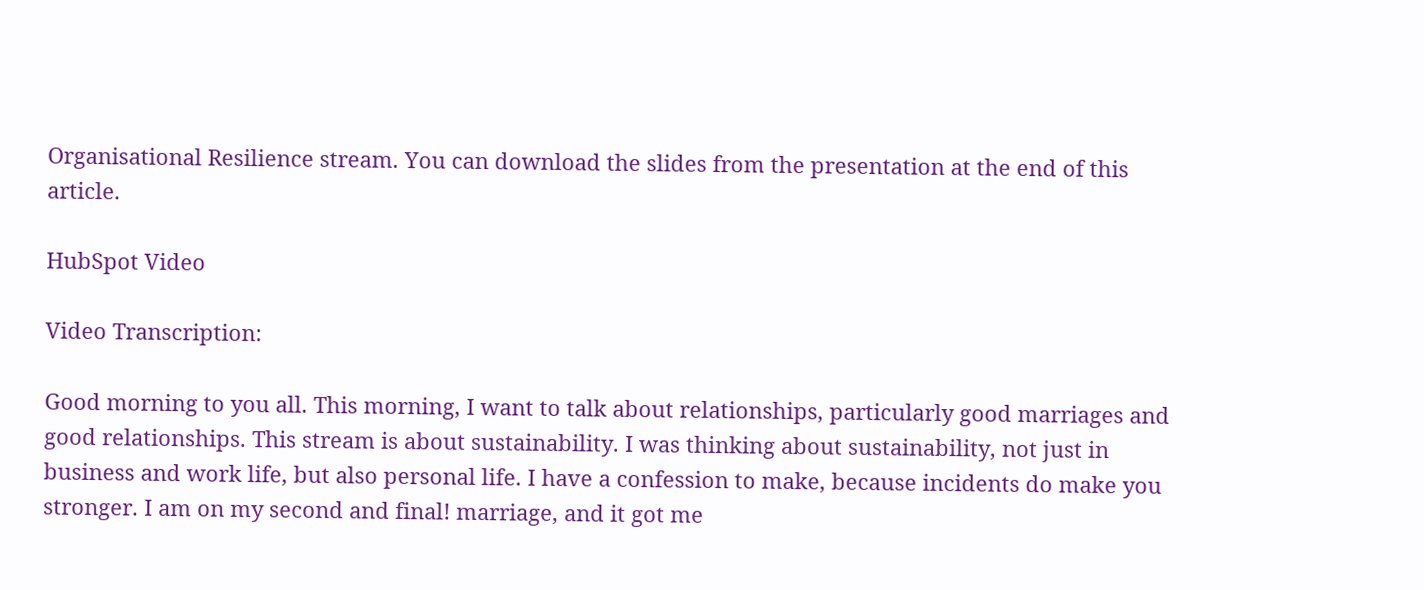Organisational Resilience stream. You can download the slides from the presentation at the end of this article.

HubSpot Video

Video Transcription:

Good morning to you all. This morning, I want to talk about relationships, particularly good marriages and good relationships. This stream is about sustainability. I was thinking about sustainability, not just in  business and work life, but also personal life. I have a confession to make, because incidents do make you stronger. I am on my second and final! marriage, and it got me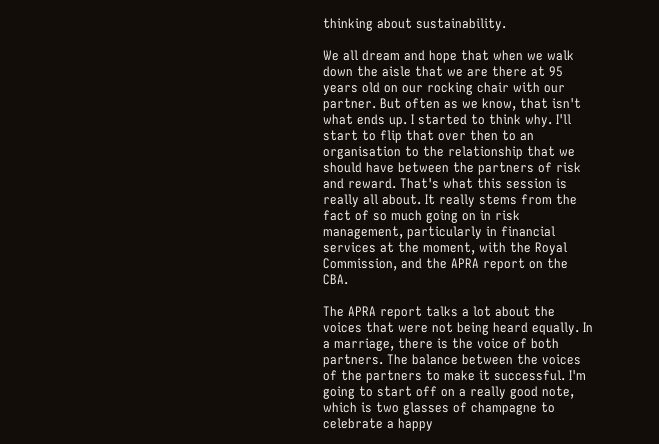thinking about sustainability.

We all dream and hope that when we walk down the aisle that we are there at 95 years old on our rocking chair with our partner. But often as we know, that isn't what ends up. I started to think why. I'll start to flip that over then to an organisation to the relationship that we should have between the partners of risk and reward. That's what this session is really all about. It really stems from the fact of so much going on in risk management, particularly in financial services at the moment, with the Royal Commission, and the APRA report on the CBA.

The APRA report talks a lot about the voices that were not being heard equally. In a marriage, there is the voice of both partners. The balance between the voices of the partners to make it successful. I'm going to start off on a really good note, which is two glasses of champagne to celebrate a happy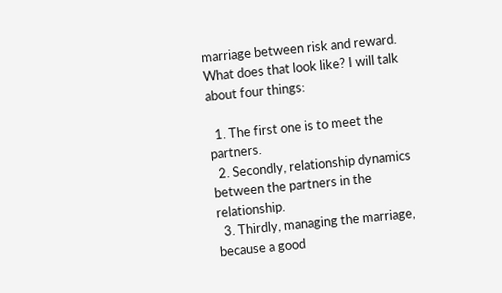marriage between risk and reward. What does that look like? I will talk about four things:

  1. The first one is to meet the partners.
  2. Secondly, relationship dynamics between the partners in the relationship.
  3. Thirdly, managing the marriage, because a good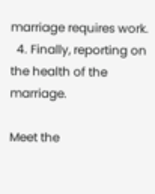marriage requires work.
  4. Finally, reporting on the health of the marriage.

Meet the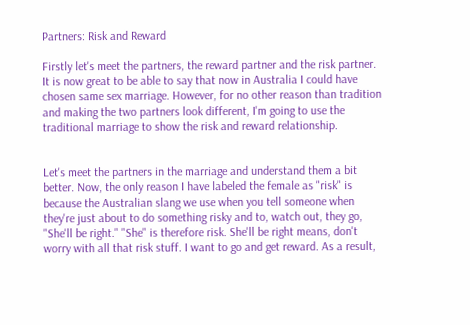Partners: Risk and Reward

Firstly let's meet the partners, the reward partner and the risk partner. It is now great to be able to say that now in Australia I could have chosen same sex marriage. However, for no other reason than tradition and making the two partners look different, I'm going to use the traditional marriage to show the risk and reward relationship.


Let's meet the partners in the marriage and understand them a bit better. Now, the only reason I have labeled the female as "risk" is because the Australian slang we use when you tell someone when they're just about to do something risky and to, watch out, they go, "She'll be right." "She" is therefore risk. She'll be right means, don't worry with all that risk stuff. I want to go and get reward. As a result,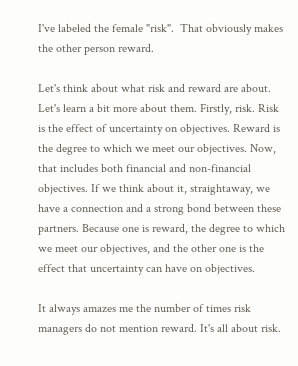I've labeled the female "risk".  That obviously makes the other person reward.

Let's think about what risk and reward are about. Let's learn a bit more about them. Firstly, risk. Risk is the effect of uncertainty on objectives. Reward is the degree to which we meet our objectives. Now, that includes both financial and non-financial objectives. If we think about it, straightaway, we have a connection and a strong bond between these partners. Because one is reward, the degree to which we meet our objectives, and the other one is the effect that uncertainty can have on objectives.

It always amazes me the number of times risk managers do not mention reward. It's all about risk.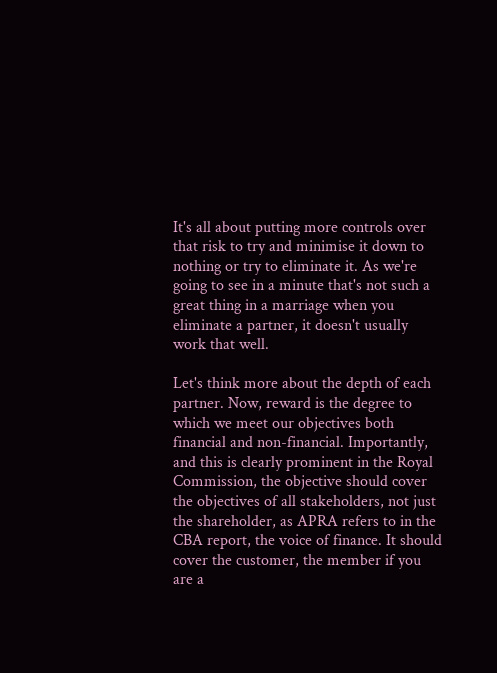It's all about putting more controls over that risk to try and minimise it down to nothing or try to eliminate it. As we're going to see in a minute that's not such a great thing in a marriage when you eliminate a partner, it doesn't usually work that well.

Let's think more about the depth of each partner. Now, reward is the degree to which we meet our objectives both financial and non-financial. Importantly, and this is clearly prominent in the Royal Commission, the objective should cover the objectives of all stakeholders, not just the shareholder, as APRA refers to in the CBA report, the voice of finance. It should cover the customer, the member if you are a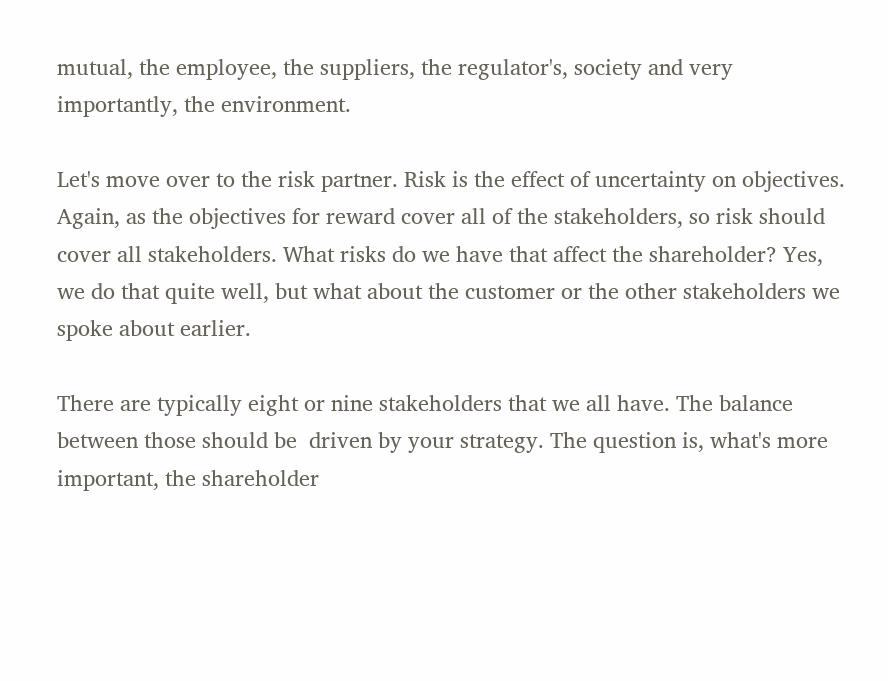mutual, the employee, the suppliers, the regulator's, society and very importantly, the environment.

Let's move over to the risk partner. Risk is the effect of uncertainty on objectives. Again, as the objectives for reward cover all of the stakeholders, so risk should  cover all stakeholders. What risks do we have that affect the shareholder? Yes, we do that quite well, but what about the customer or the other stakeholders we spoke about earlier.

There are typically eight or nine stakeholders that we all have. The balance between those should be  driven by your strategy. The question is, what's more important, the shareholder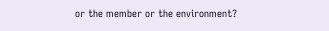or the member or the environment?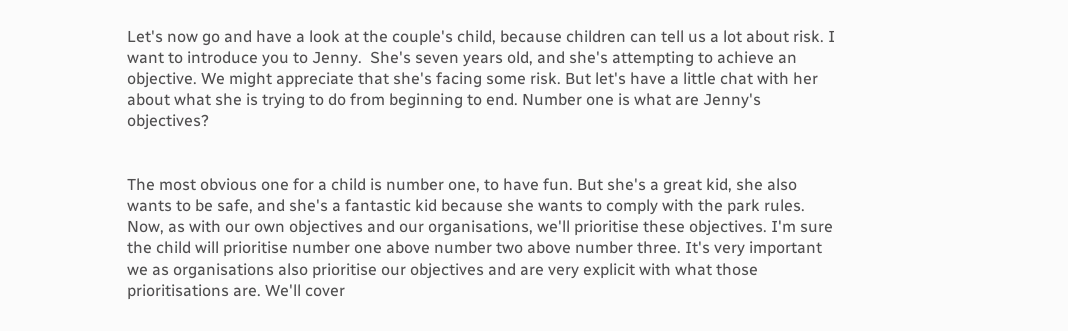Let's now go and have a look at the couple's child, because children can tell us a lot about risk. I want to introduce you to Jenny.  She's seven years old, and she's attempting to achieve an objective. We might appreciate that she's facing some risk. But let's have a little chat with her about what she is trying to do from beginning to end. Number one is what are Jenny's objectives?


The most obvious one for a child is number one, to have fun. But she's a great kid, she also wants to be safe, and she's a fantastic kid because she wants to comply with the park rules. Now, as with our own objectives and our organisations, we'll prioritise these objectives. I'm sure the child will prioritise number one above number two above number three. It's very important we as organisations also prioritise our objectives and are very explicit with what those prioritisations are. We'll cover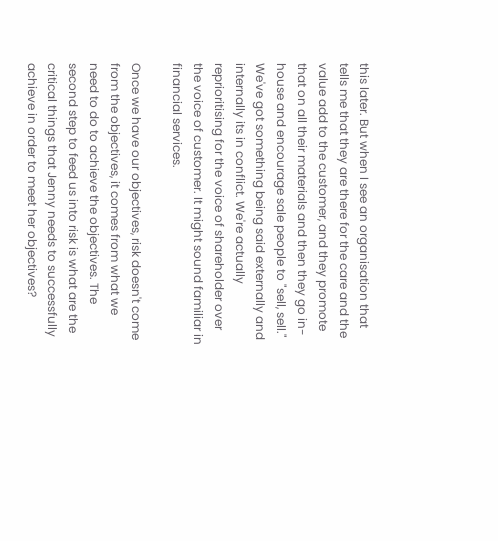this later. But when I see an organisation that tells me that they are there for the care and the value add to the customer, and they promote that on all their materials and then they go in-house and encourage sale people to "sell, sell." We've got something being said externally and internally its in conflict. We're actually reprioritising for the voice of shareholder over the voice of customer. It might sound familiar in financial services.

Once we have our objectives, risk doesn't come from the objectives, it comes from what we need to do to achieve the objectives. The second step to feed us into risk is what are the critical things that Jenny needs to successfully achieve in order to meet her objectives?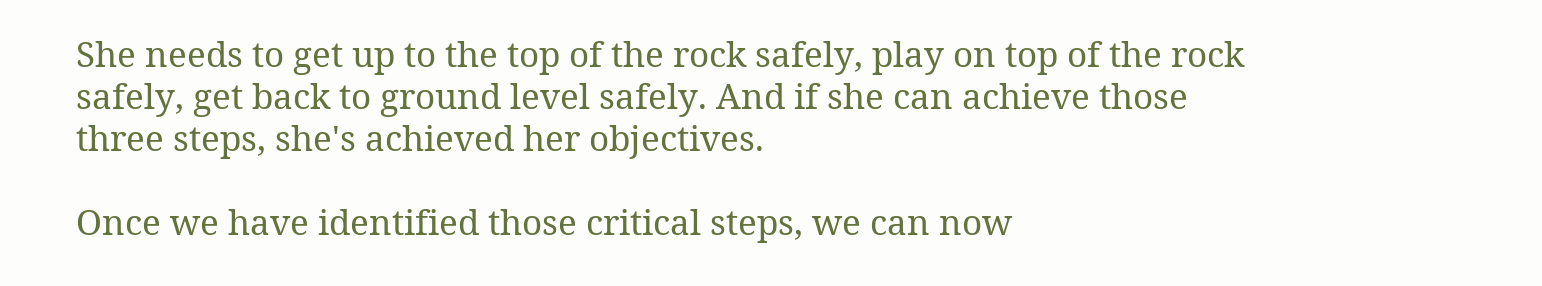She needs to get up to the top of the rock safely, play on top of the rock safely, get back to ground level safely. And if she can achieve those three steps, she's achieved her objectives.

Once we have identified those critical steps, we can now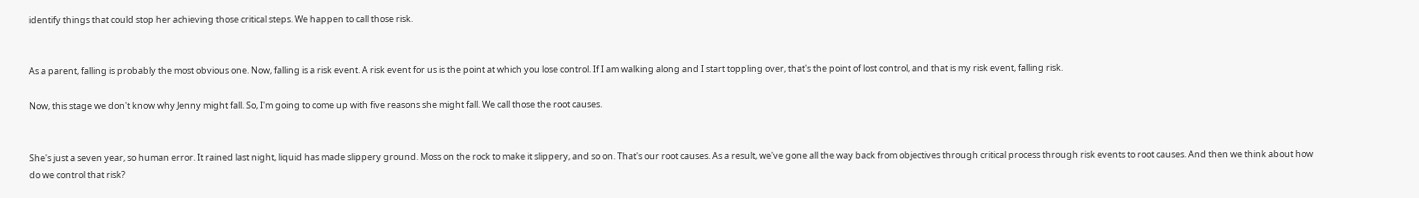identify things that could stop her achieving those critical steps. We happen to call those risk.


As a parent, falling is probably the most obvious one. Now, falling is a risk event. A risk event for us is the point at which you lose control. If I am walking along and I start toppling over, that's the point of lost control, and that is my risk event, falling risk.

Now, this stage we don't know why Jenny might fall. So, I'm going to come up with five reasons she might fall. We call those the root causes.


She's just a seven year, so human error. It rained last night, liquid has made slippery ground. Moss on the rock to make it slippery, and so on. That's our root causes. As a result, we've gone all the way back from objectives through critical process through risk events to root causes. And then we think about how do we control that risk?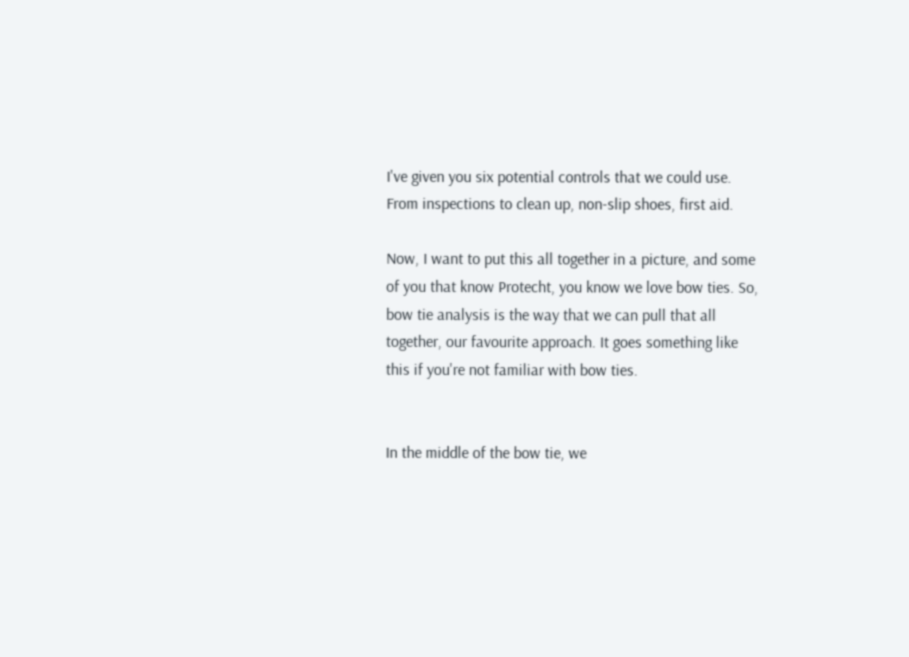I've given you six potential controls that we could use. From inspections to clean up, non-slip shoes, first aid.

Now, I want to put this all together in a picture, and some of you that know Protecht, you know we love bow ties. So, bow tie analysis is the way that we can pull that all together, our favourite approach. It goes something like this if you're not familiar with bow ties.


In the middle of the bow tie, we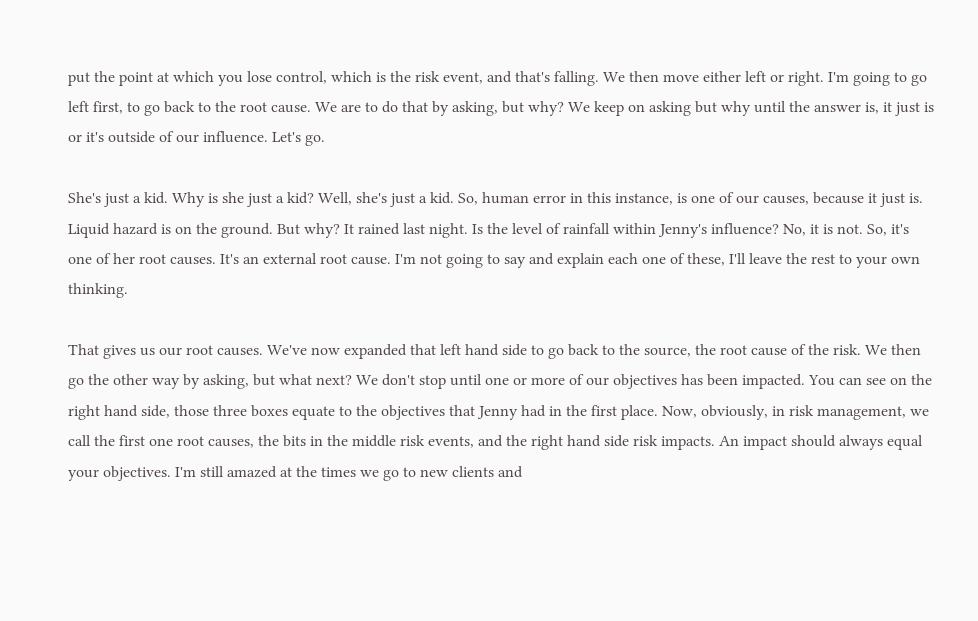put the point at which you lose control, which is the risk event, and that's falling. We then move either left or right. I'm going to go left first, to go back to the root cause. We are to do that by asking, but why? We keep on asking but why until the answer is, it just is or it's outside of our influence. Let's go.

She's just a kid. Why is she just a kid? Well, she's just a kid. So, human error in this instance, is one of our causes, because it just is. Liquid hazard is on the ground. But why? It rained last night. Is the level of rainfall within Jenny's influence? No, it is not. So, it's one of her root causes. It's an external root cause. I'm not going to say and explain each one of these, I'll leave the rest to your own thinking.

That gives us our root causes. We've now expanded that left hand side to go back to the source, the root cause of the risk. We then go the other way by asking, but what next? We don't stop until one or more of our objectives has been impacted. You can see on the right hand side, those three boxes equate to the objectives that Jenny had in the first place. Now, obviously, in risk management, we call the first one root causes, the bits in the middle risk events, and the right hand side risk impacts. An impact should always equal your objectives. I'm still amazed at the times we go to new clients and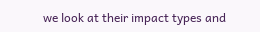we look at their impact types and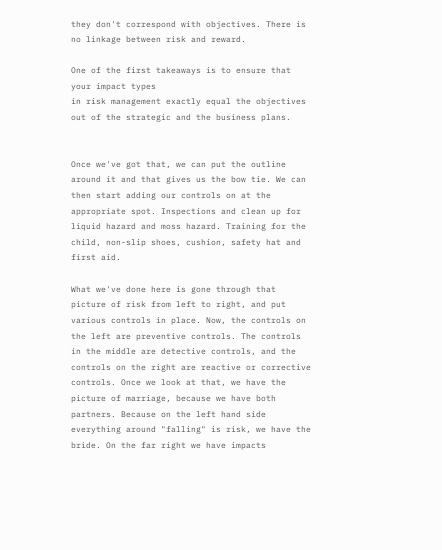they don't correspond with objectives. There is no linkage between risk and reward.

One of the first takeaways is to ensure that your impact types
in risk management exactly equal the objectives out of the strategic and the business plans.


Once we've got that, we can put the outline around it and that gives us the bow tie. We can then start adding our controls on at the appropriate spot. Inspections and clean up for liquid hazard and moss hazard. Training for the child, non-slip shoes, cushion, safety hat and first aid.

What we've done here is gone through that picture of risk from left to right, and put various controls in place. Now, the controls on the left are preventive controls. The controls in the middle are detective controls, and the controls on the right are reactive or corrective controls. Once we look at that, we have the picture of marriage, because we have both partners. Because on the left hand side everything around "falling" is risk, we have the bride. On the far right we have impacts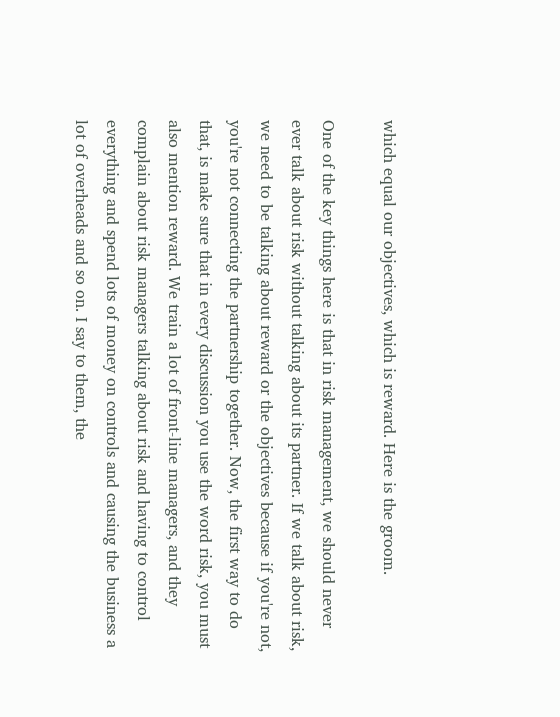which equal our objectives, which is reward. Here is the groom.

One of the key things here is that in risk management, we should never ever talk about risk without talking about its partner. If we talk about risk, we need to be talking about reward or the objectives because if you're not, you're not connecting the partnership together. Now, the first way to do that, is make sure that in every discussion you use the word risk, you must also mention reward. We train a lot of front-line managers, and they complain about risk managers talking about risk and having to control everything and spend lots of money on controls and causing the business a lot of overheads and so on. I say to them, the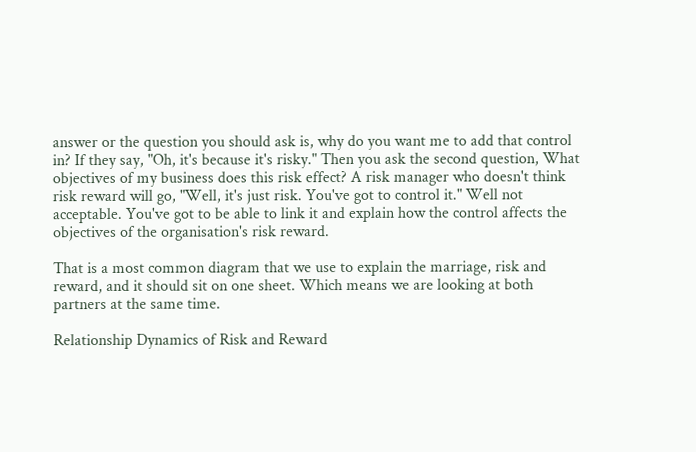answer or the question you should ask is, why do you want me to add that control in? If they say, "Oh, it's because it's risky." Then you ask the second question, What objectives of my business does this risk effect? A risk manager who doesn't think risk reward will go, "Well, it's just risk. You've got to control it." Well not acceptable. You've got to be able to link it and explain how the control affects the objectives of the organisation's risk reward.

That is a most common diagram that we use to explain the marriage, risk and reward, and it should sit on one sheet. Which means we are looking at both partners at the same time.

Relationship Dynamics of Risk and Reward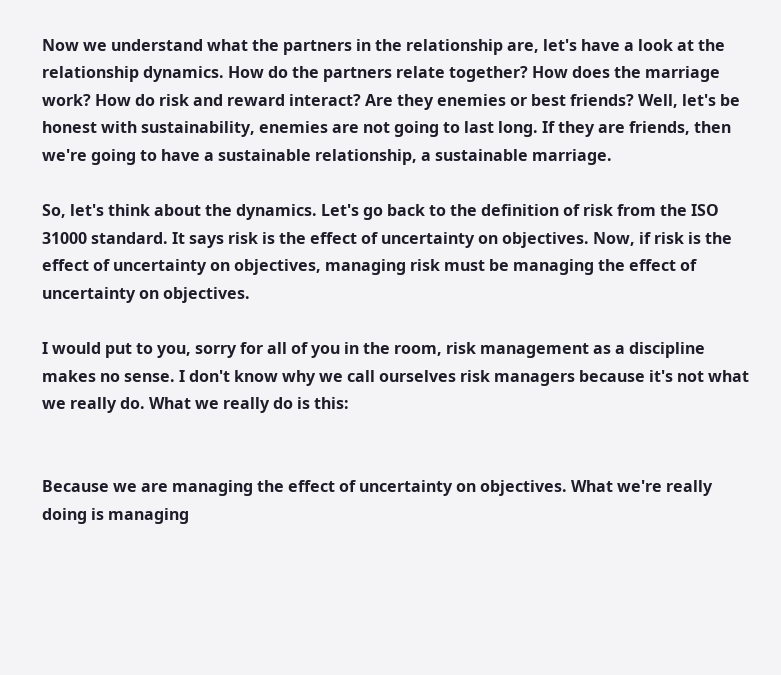Now we understand what the partners in the relationship are, let's have a look at the relationship dynamics. How do the partners relate together? How does the marriage work? How do risk and reward interact? Are they enemies or best friends? Well, let's be honest with sustainability, enemies are not going to last long. If they are friends, then we're going to have a sustainable relationship, a sustainable marriage.

So, let's think about the dynamics. Let's go back to the definition of risk from the ISO 31000 standard. It says risk is the effect of uncertainty on objectives. Now, if risk is the effect of uncertainty on objectives, managing risk must be managing the effect of uncertainty on objectives.

I would put to you, sorry for all of you in the room, risk management as a discipline makes no sense. I don't know why we call ourselves risk managers because it's not what we really do. What we really do is this:


Because we are managing the effect of uncertainty on objectives. What we're really doing is managing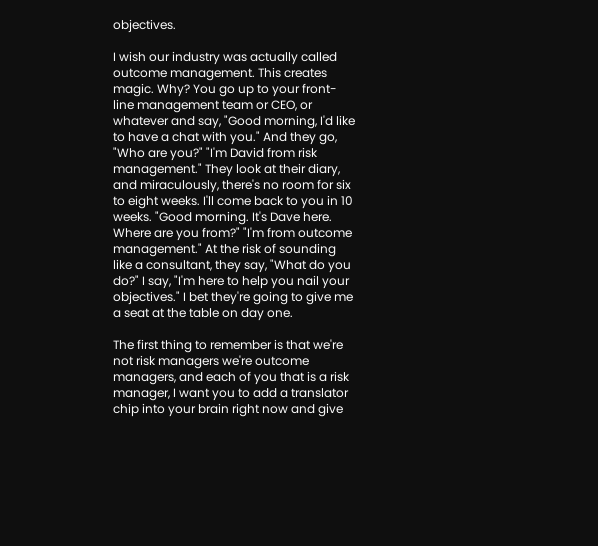objectives.

I wish our industry was actually called outcome management. This creates magic. Why? You go up to your front-line management team or CEO, or whatever and say, "Good morning, I'd like to have a chat with you." And they go, "Who are you?" "I'm David from risk management." They look at their diary, and miraculously, there's no room for six to eight weeks. I'll come back to you in 10 weeks. "Good morning. It's Dave here. Where are you from?" "I'm from outcome management." At the risk of sounding like a consultant, they say, "What do you do?" I say, "I'm here to help you nail your objectives." I bet they're going to give me a seat at the table on day one.

The first thing to remember is that we're not risk managers we're outcome managers, and each of you that is a risk manager, I want you to add a translator chip into your brain right now and give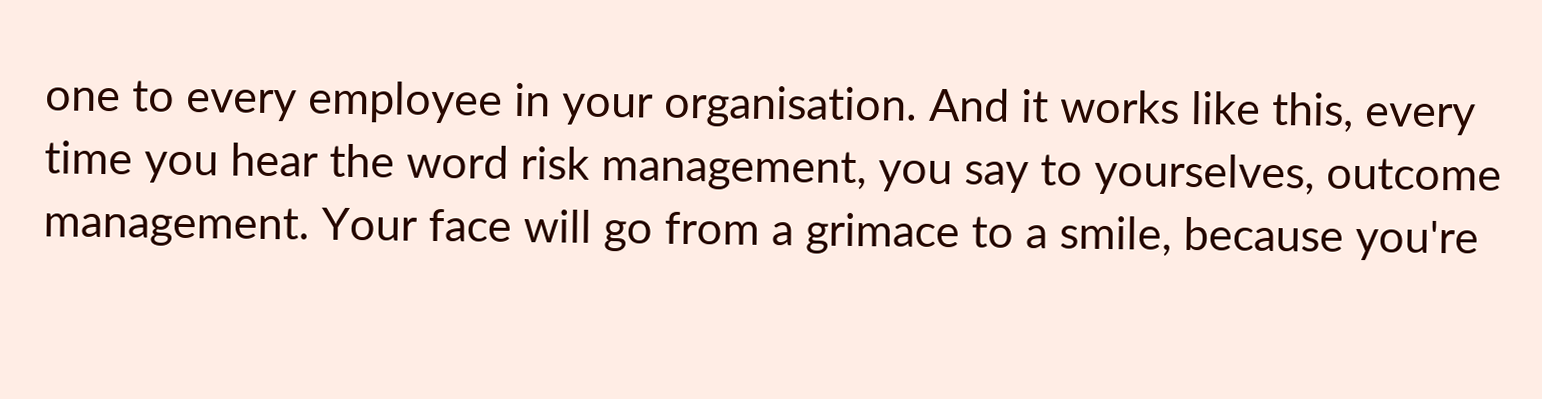one to every employee in your organisation. And it works like this, every time you hear the word risk management, you say to yourselves, outcome management. Your face will go from a grimace to a smile, because you're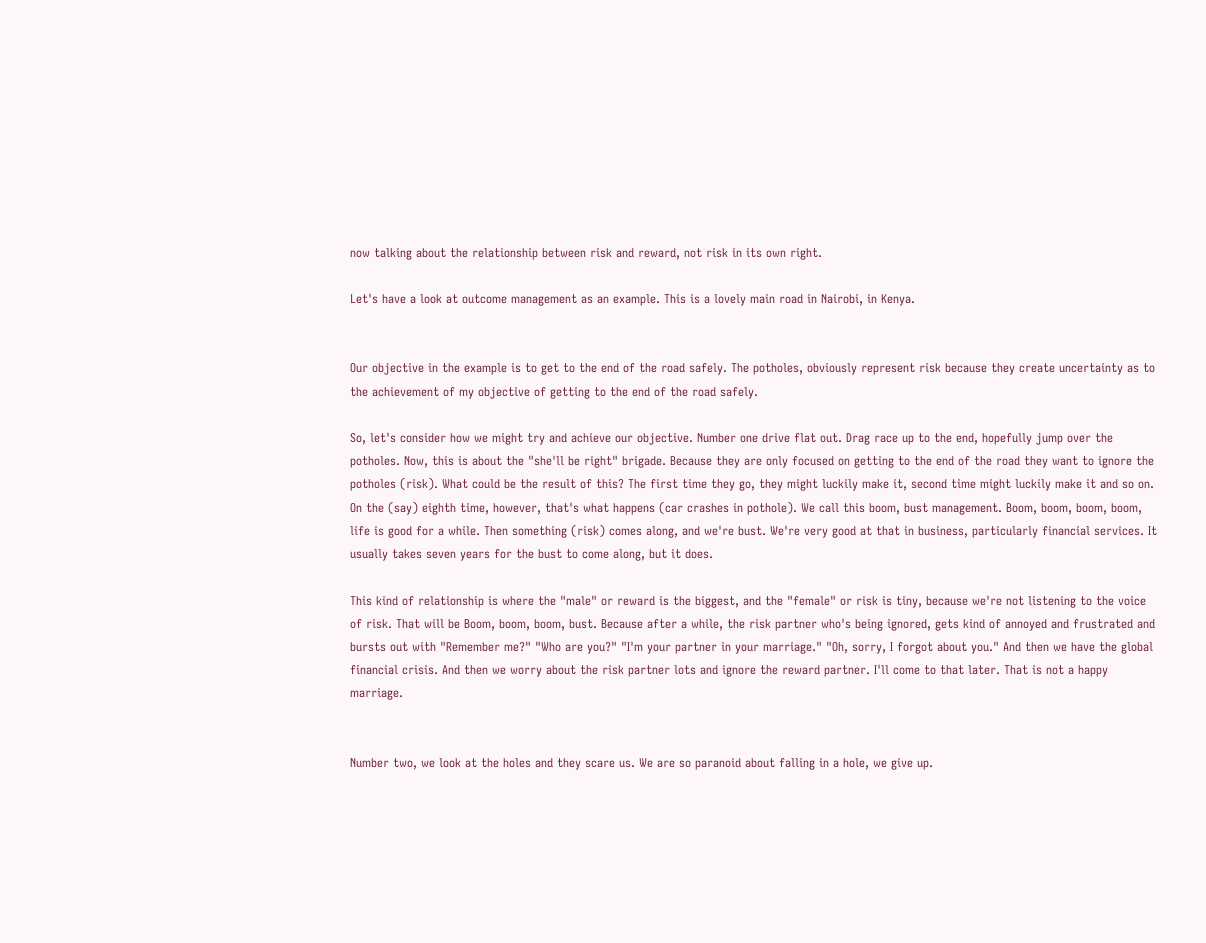now talking about the relationship between risk and reward, not risk in its own right.

Let's have a look at outcome management as an example. This is a lovely main road in Nairobi, in Kenya.


Our objective in the example is to get to the end of the road safely. The potholes, obviously represent risk because they create uncertainty as to the achievement of my objective of getting to the end of the road safely.

So, let's consider how we might try and achieve our objective. Number one drive flat out. Drag race up to the end, hopefully jump over the potholes. Now, this is about the "she'll be right" brigade. Because they are only focused on getting to the end of the road they want to ignore the potholes (risk). What could be the result of this? The first time they go, they might luckily make it, second time might luckily make it and so on. On the (say) eighth time, however, that's what happens (car crashes in pothole). We call this boom, bust management. Boom, boom, boom, boom, life is good for a while. Then something (risk) comes along, and we're bust. We're very good at that in business, particularly financial services. It usually takes seven years for the bust to come along, but it does.

This kind of relationship is where the "male" or reward is the biggest, and the "female" or risk is tiny, because we're not listening to the voice of risk. That will be Boom, boom, boom, bust. Because after a while, the risk partner who's being ignored, gets kind of annoyed and frustrated and bursts out with "Remember me?" "Who are you?" "I'm your partner in your marriage." "Oh, sorry, I forgot about you." And then we have the global financial crisis. And then we worry about the risk partner lots and ignore the reward partner. I'll come to that later. That is not a happy marriage.


Number two, we look at the holes and they scare us. We are so paranoid about falling in a hole, we give up.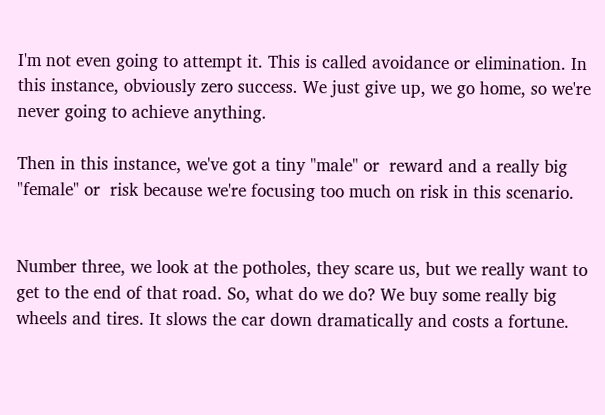I'm not even going to attempt it. This is called avoidance or elimination. In this instance, obviously zero success. We just give up, we go home, so we're never going to achieve anything.

Then in this instance, we've got a tiny "male" or  reward and a really big "female" or  risk because we're focusing too much on risk in this scenario.


Number three, we look at the potholes, they scare us, but we really want to get to the end of that road. So, what do we do? We buy some really big wheels and tires. It slows the car down dramatically and costs a fortune.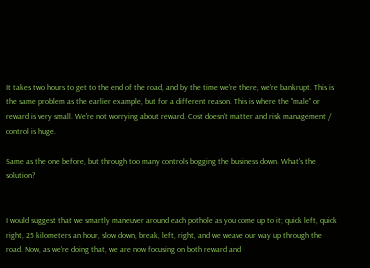It takes two hours to get to the end of the road, and by the time we're there, we're bankrupt. This is the same problem as the earlier example, but for a different reason. This is where the "male" or reward is very small. We're not worrying about reward. Cost doesn't matter and risk management / control is huge.

Same as the one before, but through too many controls bogging the business down. What's the solution?


I would suggest that we smartly maneuver around each pothole as you come up to it; quick left, quick right, 25 kilometers an hour, slow down, break, left, right, and we weave our way up through the road. Now, as we're doing that, we are now focusing on both reward and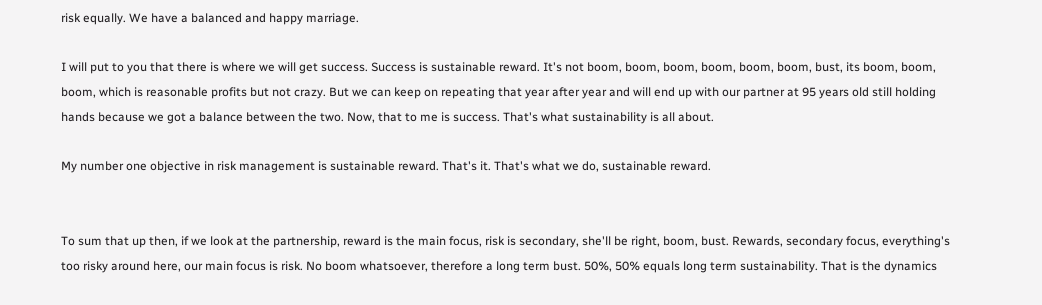risk equally. We have a balanced and happy marriage.

I will put to you that there is where we will get success. Success is sustainable reward. It's not boom, boom, boom, boom, boom, boom, bust, its boom, boom, boom, which is reasonable profits but not crazy. But we can keep on repeating that year after year and will end up with our partner at 95 years old still holding hands because we got a balance between the two. Now, that to me is success. That's what sustainability is all about.

My number one objective in risk management is sustainable reward. That's it. That's what we do, sustainable reward.


To sum that up then, if we look at the partnership, reward is the main focus, risk is secondary, she'll be right, boom, bust. Rewards, secondary focus, everything's too risky around here, our main focus is risk. No boom whatsoever, therefore a long term bust. 50%, 50% equals long term sustainability. That is the dynamics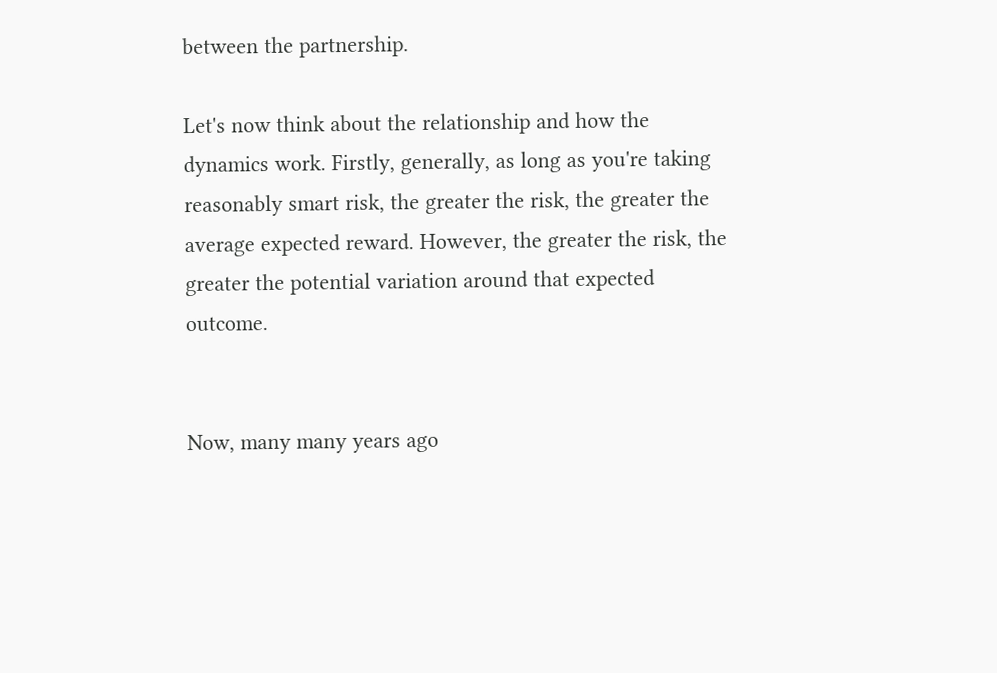between the partnership.

Let's now think about the relationship and how the dynamics work. Firstly, generally, as long as you're taking reasonably smart risk, the greater the risk, the greater the average expected reward. However, the greater the risk, the greater the potential variation around that expected outcome.


Now, many many years ago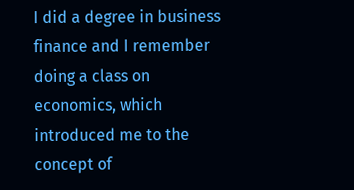I did a degree in business finance and I remember doing a class on economics, which introduced me to the concept of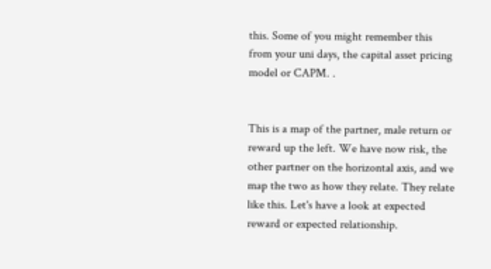this. Some of you might remember this from your uni days, the capital asset pricing model or CAPM. .


This is a map of the partner, male return or reward up the left. We have now risk, the other partner on the horizontal axis, and we map the two as how they relate. They relate like this. Let's have a look at expected reward or expected relationship.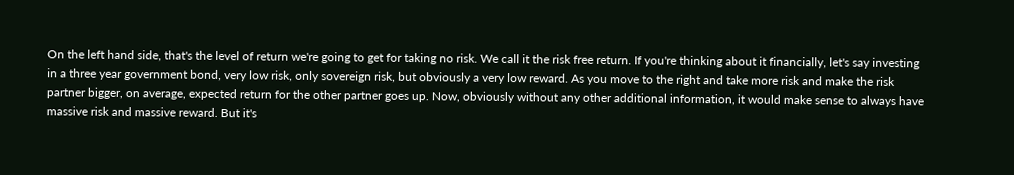On the left hand side, that's the level of return we're going to get for taking no risk. We call it the risk free return. If you're thinking about it financially, let's say investing in a three year government bond, very low risk, only sovereign risk, but obviously a very low reward. As you move to the right and take more risk and make the risk partner bigger, on average, expected return for the other partner goes up. Now, obviously without any other additional information, it would make sense to always have massive risk and massive reward. But it's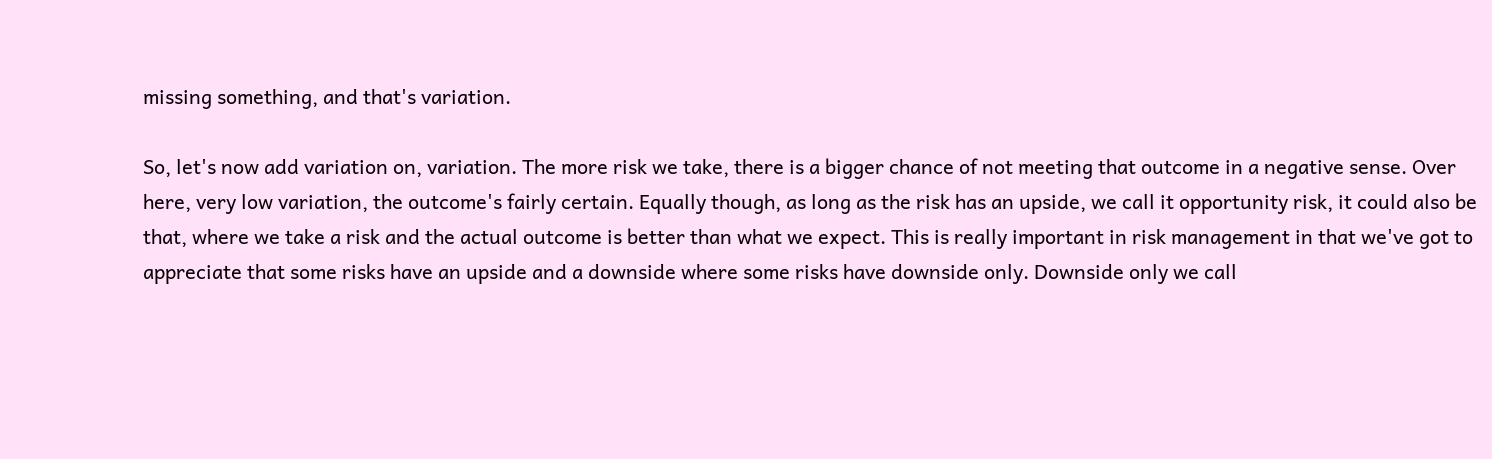missing something, and that's variation.

So, let's now add variation on, variation. The more risk we take, there is a bigger chance of not meeting that outcome in a negative sense. Over here, very low variation, the outcome's fairly certain. Equally though, as long as the risk has an upside, we call it opportunity risk, it could also be that, where we take a risk and the actual outcome is better than what we expect. This is really important in risk management in that we've got to appreciate that some risks have an upside and a downside where some risks have downside only. Downside only we call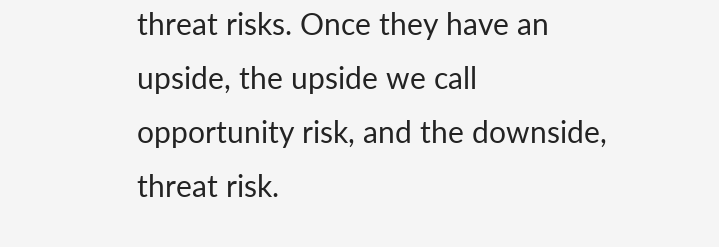threat risks. Once they have an upside, the upside we call opportunity risk, and the downside, threat risk.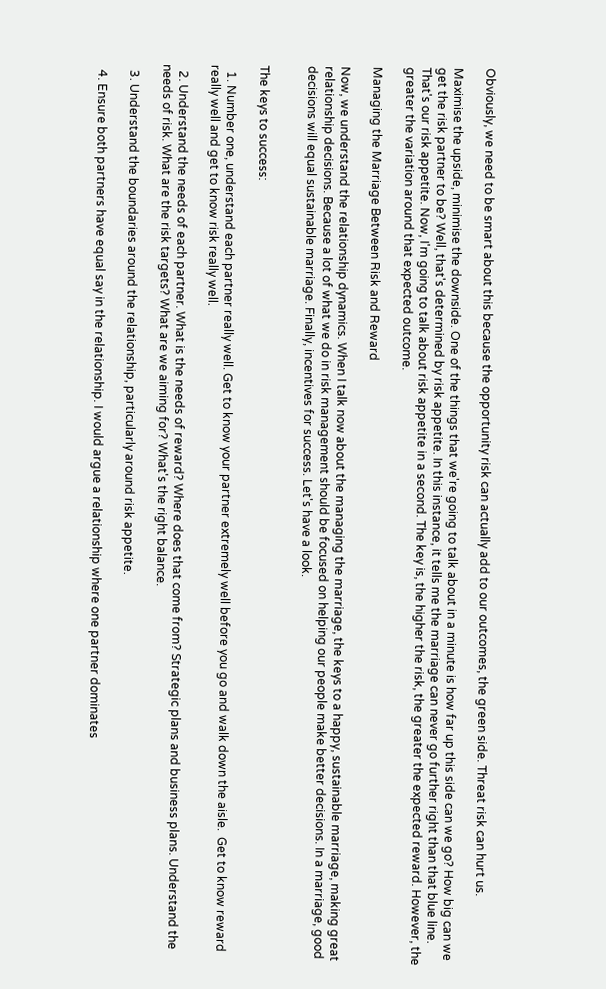Obviously, we need to be smart about this because the opportunity risk can actually add to our outcomes, the green side. Threat risk can hurt us.

Maximise the upside, minimise the downside. One of the things that we're going to talk about in a minute is how far up this side can we go? How big can we get the risk partner to be? Well, that's determined by risk appetite. In this instance, it tells me the marriage can never go further right than that blue line. That's our risk appetite. Now, I'm going to talk about risk appetite in a second. The key is, the higher the risk, the greater the expected reward. However, the greater the variation around that expected outcome.

Managing the Marriage Between Risk and Reward

Now, we understand the relationship dynamics. When I talk now about the managing the marriage, the keys to a happy, sustainable marriage, making great relationship decisions. Because a lot of what we do in risk management should be focused on helping our people make better decisions. In a marriage, good decisions will equal sustainable marriage. Finally, incentives for success. Let's have a look.


The keys to success:

  1. Number one, understand each partner really well. Get to know your partner extremely well before you go and walk down the aisle.  Get to know reward really well and get to know risk really well.

  2. Understand the needs of each partner. What is the needs of reward? Where does that come from? Strategic plans and business plans. Understand the needs of risk. What are the risk targets? What are we aiming for? What's the right balance.

  3. Understand the boundaries around the relationship, particularly around risk appetite.

  4. Ensure both partners have equal say in the relationship. I would argue a relationship where one partner dominates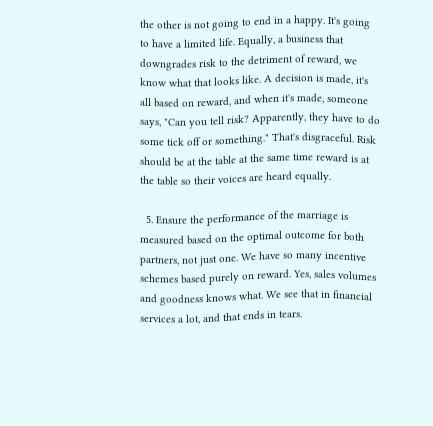the other is not going to end in a happy. It's going to have a limited life. Equally, a business that downgrades risk to the detriment of reward, we know what that looks like. A decision is made, it's all based on reward, and when it's made, someone says, "Can you tell risk? Apparently, they have to do some tick off or something." That's disgraceful. Risk should be at the table at the same time reward is at the table so their voices are heard equally.

  5. Ensure the performance of the marriage is measured based on the optimal outcome for both partners, not just one. We have so many incentive schemes based purely on reward. Yes, sales volumes and goodness knows what. We see that in financial services a lot, and that ends in tears.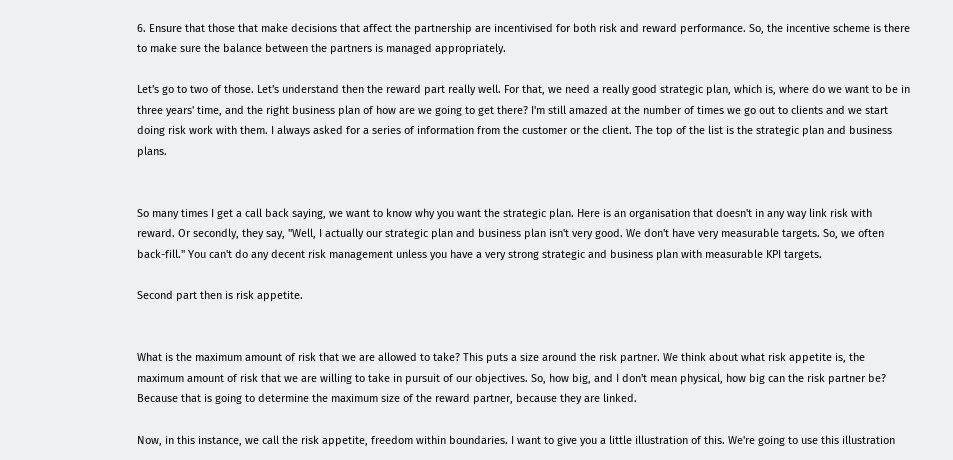6. Ensure that those that make decisions that affect the partnership are incentivised for both risk and reward performance. So, the incentive scheme is there to make sure the balance between the partners is managed appropriately.

Let's go to two of those. Let's understand then the reward part really well. For that, we need a really good strategic plan, which is, where do we want to be in three years' time, and the right business plan of how are we going to get there? I'm still amazed at the number of times we go out to clients and we start doing risk work with them. I always asked for a series of information from the customer or the client. The top of the list is the strategic plan and business plans.


So many times I get a call back saying, we want to know why you want the strategic plan. Here is an organisation that doesn't in any way link risk with reward. Or secondly, they say, "Well, I actually our strategic plan and business plan isn't very good. We don't have very measurable targets. So, we often back-fill." You can't do any decent risk management unless you have a very strong strategic and business plan with measurable KPI targets.

Second part then is risk appetite.


What is the maximum amount of risk that we are allowed to take? This puts a size around the risk partner. We think about what risk appetite is, the maximum amount of risk that we are willing to take in pursuit of our objectives. So, how big, and I don't mean physical, how big can the risk partner be? Because that is going to determine the maximum size of the reward partner, because they are linked.

Now, in this instance, we call the risk appetite, freedom within boundaries. I want to give you a little illustration of this. We're going to use this illustration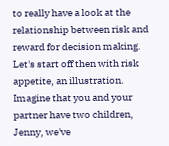to really have a look at the relationship between risk and reward for decision making. Let's start off then with risk appetite, an illustration. Imagine that you and your partner have two children, Jenny, we've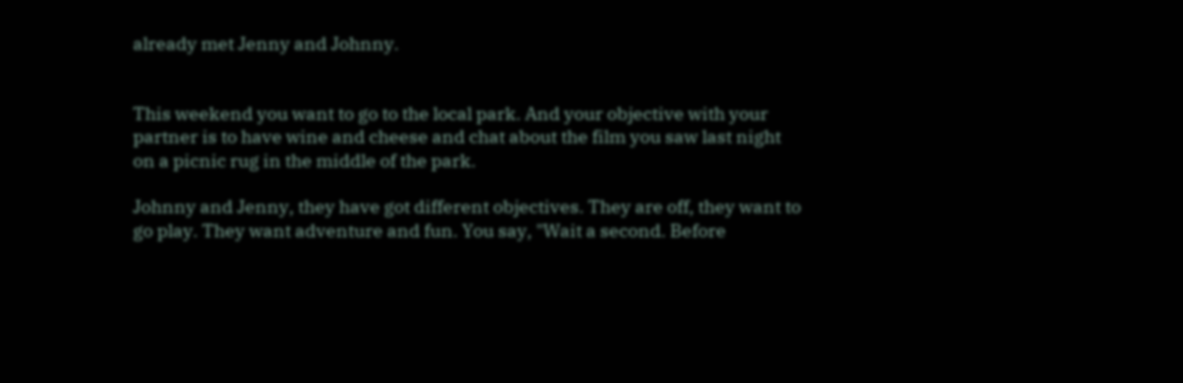already met Jenny and Johnny.


This weekend you want to go to the local park. And your objective with your partner is to have wine and cheese and chat about the film you saw last night on a picnic rug in the middle of the park.

Johnny and Jenny, they have got different objectives. They are off, they want to go play. They want adventure and fun. You say, "Wait a second. Before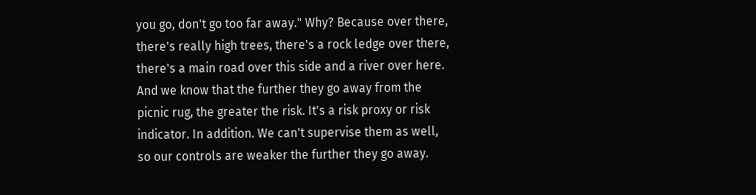you go, don't go too far away." Why? Because over there, there's really high trees, there's a rock ledge over there, there's a main road over this side and a river over here. And we know that the further they go away from the picnic rug, the greater the risk. It's a risk proxy or risk indicator. In addition. We can't supervise them as well, so our controls are weaker the further they go away.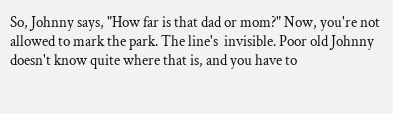So, Johnny says, "How far is that dad or mom?" Now, you're not allowed to mark the park. The line's  invisible. Poor old Johnny doesn't know quite where that is, and you have to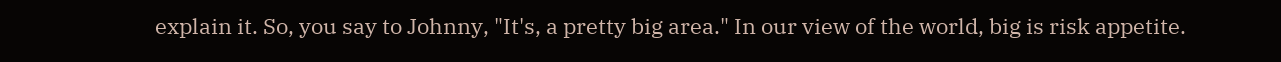explain it. So, you say to Johnny, "It's, a pretty big area." In our view of the world, big is risk appetite.